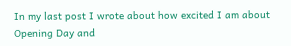In my last post I wrote about how excited I am about Opening Day and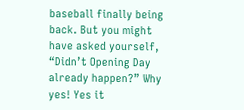baseball finally being back. But you might have asked yourself, “Didn’t Opening Day already happen?” Why yes! Yes it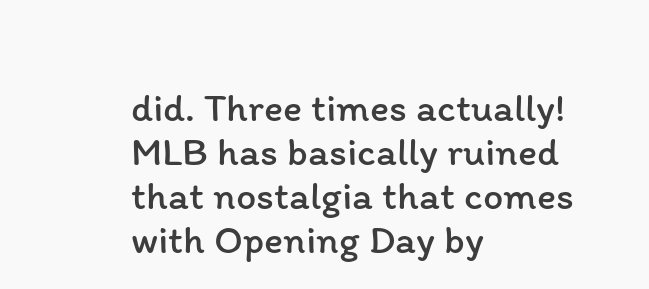did. Three times actually! MLB has basically ruined that nostalgia that comes with Opening Day by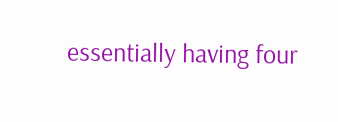essentially having four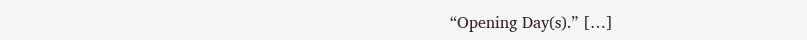“Opening Day(s).” […]